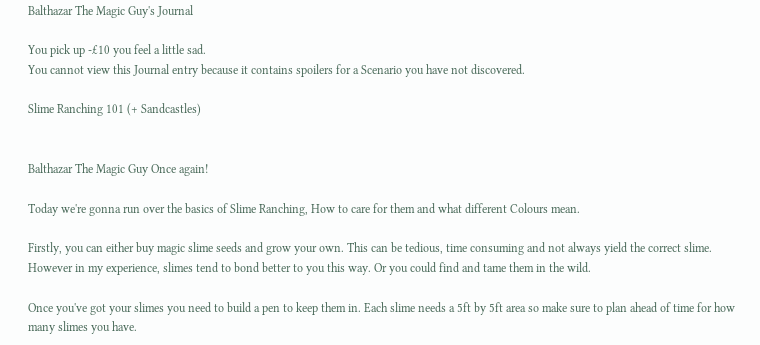Balthazar The Magic Guy's Journal

You pick up -£10 you feel a little sad.
You cannot view this Journal entry because it contains spoilers for a Scenario you have not discovered.

Slime Ranching 101 (+ Sandcastles)


Balthazar The Magic Guy Once again!

Today we're gonna run over the basics of Slime Ranching, How to care for them and what different Colours mean.

Firstly, you can either buy magic slime seeds and grow your own. This can be tedious, time consuming and not always yield the correct slime. However in my experience, slimes tend to bond better to you this way. Or you could find and tame them in the wild.

Once you've got your slimes you need to build a pen to keep them in. Each slime needs a 5ft by 5ft area so make sure to plan ahead of time for how many slimes you have.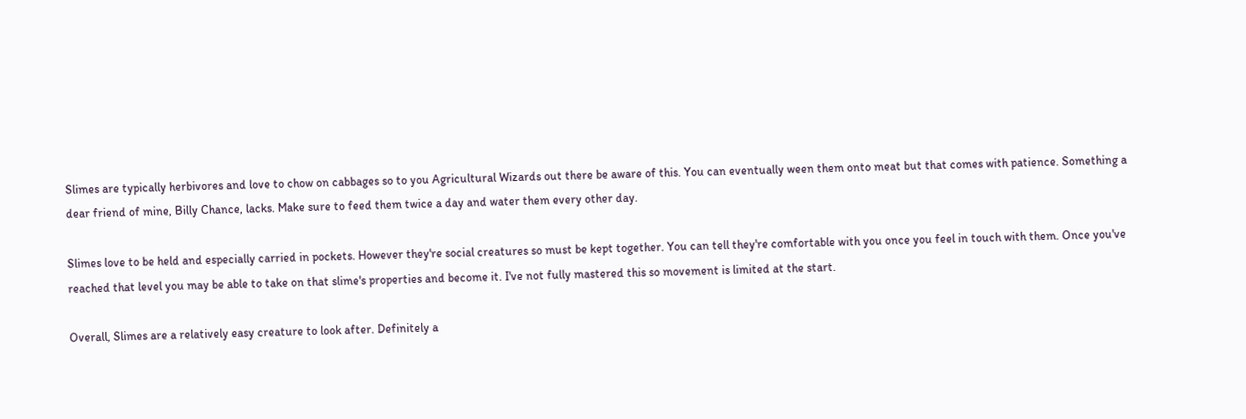Slimes are typically herbivores and love to chow on cabbages so to you Agricultural Wizards out there be aware of this. You can eventually ween them onto meat but that comes with patience. Something a dear friend of mine, Billy Chance, lacks. Make sure to feed them twice a day and water them every other day.

Slimes love to be held and especially carried in pockets. However they're social creatures so must be kept together. You can tell they're comfortable with you once you feel in touch with them. Once you've reached that level you may be able to take on that slime's properties and become it. I've not fully mastered this so movement is limited at the start.

Overall, Slimes are a relatively easy creature to look after. Definitely a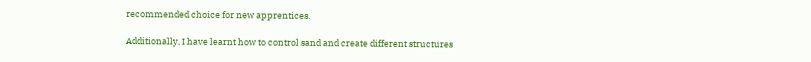recommended choice for new apprentices.

Additionally, I have learnt how to control sand and create different structures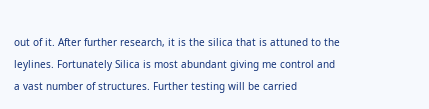out of it. After further research, it is the silica that is attuned to the leylines. Fortunately Silica is most abundant giving me control and a vast number of structures. Further testing will be carried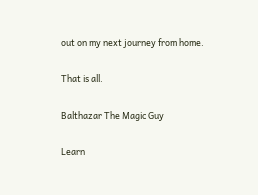out on my next journey from home.

That is all.

Balthazar The Magic Guy

Learn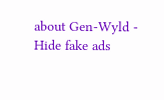about Gen-Wyld - Hide fake ads